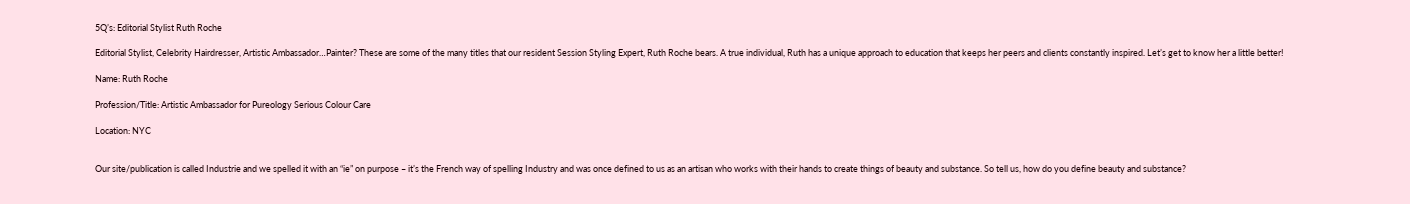5Q’s: Editorial Stylist Ruth Roche

Editorial Stylist, Celebrity Hairdresser, Artistic Ambassador…Painter? These are some of the many titles that our resident Session Styling Expert, Ruth Roche bears. A true individual, Ruth has a unique approach to education that keeps her peers and clients constantly inspired. Let’s get to know her a little better!

Name: Ruth Roche

Profession/Title: Artistic Ambassador for Pureology Serious Colour Care

Location: NYC


Our site/publication is called Industrie and we spelled it with an “ie” on purpose – it’s the French way of spelling Industry and was once defined to us as an artisan who works with their hands to create things of beauty and substance. So tell us, how do you define beauty and substance?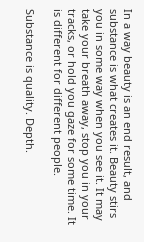In a way beauty is an end result, and substance is what creates it. Beauty stirs you in some way when you see it. It may take your breath away, stop you in your tracks, or hold you gaze for some time. It is different for different people.

Substance is quality. Depth.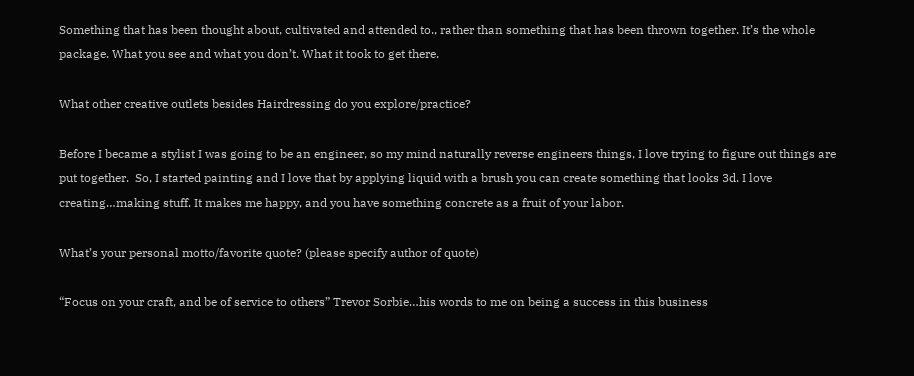Something that has been thought about, cultivated and attended to., rather than something that has been thrown together. It’s the whole package. What you see and what you don’t. What it took to get there.

What other creative outlets besides Hairdressing do you explore/practice?

Before I became a stylist I was going to be an engineer, so my mind naturally reverse engineers things, I love trying to figure out things are put together.  So, I started painting and I love that by applying liquid with a brush you can create something that looks 3d. I love creating…making stuff. It makes me happy, and you have something concrete as a fruit of your labor.

What’s your personal motto/favorite quote? (please specify author of quote)

“Focus on your craft, and be of service to others” Trevor Sorbie…his words to me on being a success in this business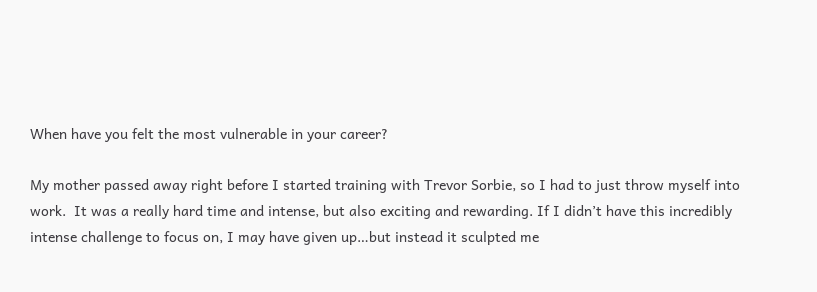When have you felt the most vulnerable in your career?

My mother passed away right before I started training with Trevor Sorbie, so I had to just throw myself into work.  It was a really hard time and intense, but also exciting and rewarding. If I didn’t have this incredibly intense challenge to focus on, I may have given up…but instead it sculpted me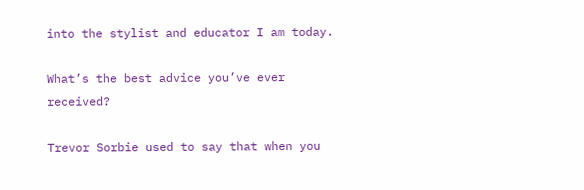into the stylist and educator I am today.

What’s the best advice you’ve ever received?

Trevor Sorbie used to say that when you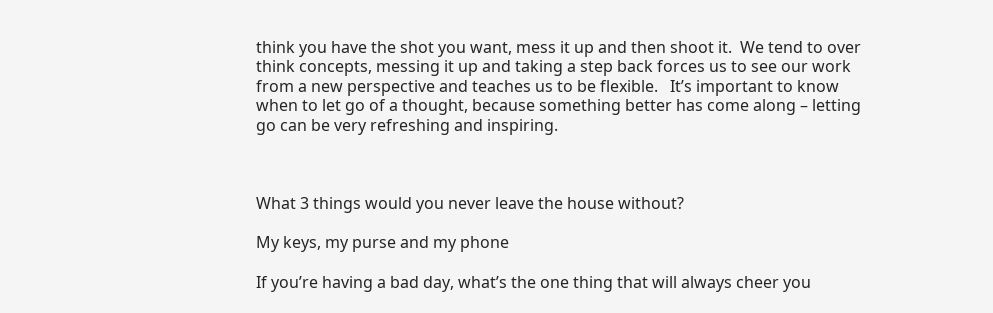think you have the shot you want, mess it up and then shoot it.  We tend to over think concepts, messing it up and taking a step back forces us to see our work from a new perspective and teaches us to be flexible.   It’s important to know when to let go of a thought, because something better has come along – letting go can be very refreshing and inspiring.



What 3 things would you never leave the house without?

My keys, my purse and my phone

If you’re having a bad day, what’s the one thing that will always cheer you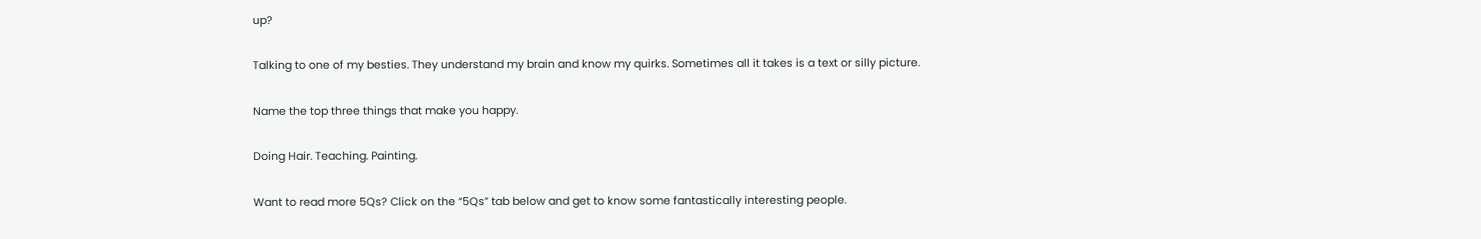up?

Talking to one of my besties. They understand my brain and know my quirks. Sometimes all it takes is a text or silly picture.

Name the top three things that make you happy.

Doing Hair. Teaching. Painting.

Want to read more 5Qs? Click on the “5Qs” tab below and get to know some fantastically interesting people.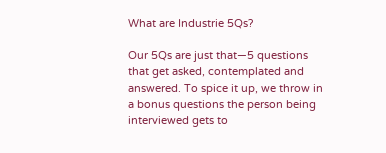What are Industrie 5Qs?

Our 5Qs are just that—5 questions that get asked, contemplated and answered. To spice it up, we throw in a bonus questions the person being interviewed gets to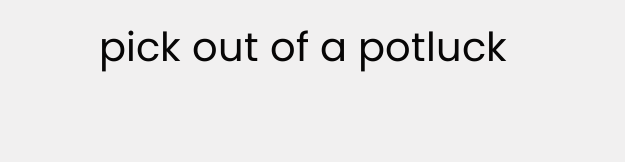pick out of a potluck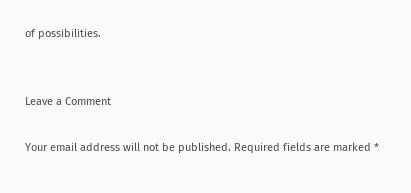of possibilities.


Leave a Comment

Your email address will not be published. Required fields are marked *